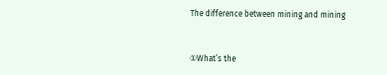The difference between mining and mining


①What’s the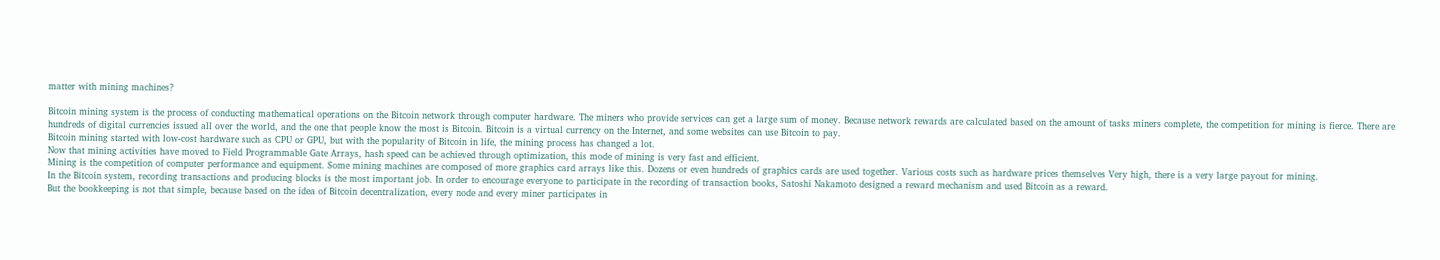matter with mining machines?

Bitcoin mining system is the process of conducting mathematical operations on the Bitcoin network through computer hardware. The miners who provide services can get a large sum of money. Because network rewards are calculated based on the amount of tasks miners complete, the competition for mining is fierce. There are hundreds of digital currencies issued all over the world, and the one that people know the most is Bitcoin. Bitcoin is a virtual currency on the Internet, and some websites can use Bitcoin to pay.
Bitcoin mining started with low-cost hardware such as CPU or GPU, but with the popularity of Bitcoin in life, the mining process has changed a lot.
Now that mining activities have moved to Field Programmable Gate Arrays, hash speed can be achieved through optimization, this mode of mining is very fast and efficient.
Mining is the competition of computer performance and equipment. Some mining machines are composed of more graphics card arrays like this. Dozens or even hundreds of graphics cards are used together. Various costs such as hardware prices themselves Very high, there is a very large payout for mining.
In the Bitcoin system, recording transactions and producing blocks is the most important job. In order to encourage everyone to participate in the recording of transaction books, Satoshi Nakamoto designed a reward mechanism and used Bitcoin as a reward.
But the bookkeeping is not that simple, because based on the idea of Bitcoin decentralization, every node and every miner participates in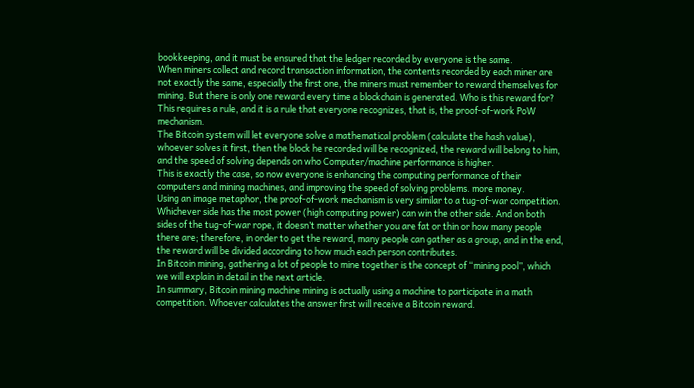bookkeeping, and it must be ensured that the ledger recorded by everyone is the same.
When miners collect and record transaction information, the contents recorded by each miner are not exactly the same, especially the first one, the miners must remember to reward themselves for mining. But there is only one reward every time a blockchain is generated. Who is this reward for? This requires a rule, and it is a rule that everyone recognizes, that is, the proof-of-work PoW mechanism.
The Bitcoin system will let everyone solve a mathematical problem (calculate the hash value), whoever solves it first, then the block he recorded will be recognized, the reward will belong to him, and the speed of solving depends on who Computer/machine performance is higher.
This is exactly the case, so now everyone is enhancing the computing performance of their computers and mining machines, and improving the speed of solving problems. more money.
Using an image metaphor, the proof-of-work mechanism is very similar to a tug-of-war competition. Whichever side has the most power (high computing power) can win the other side. And on both sides of the tug-of-war rope, it doesn’t matter whether you are fat or thin or how many people there are; therefore, in order to get the reward, many people can gather as a group, and in the end, the reward will be divided according to how much each person contributes.
In Bitcoin mining, gathering a lot of people to mine together is the concept of “mining pool”, which we will explain in detail in the next article.
In summary, Bitcoin mining machine mining is actually using a machine to participate in a math competition. Whoever calculates the answer first will receive a Bitcoin reward.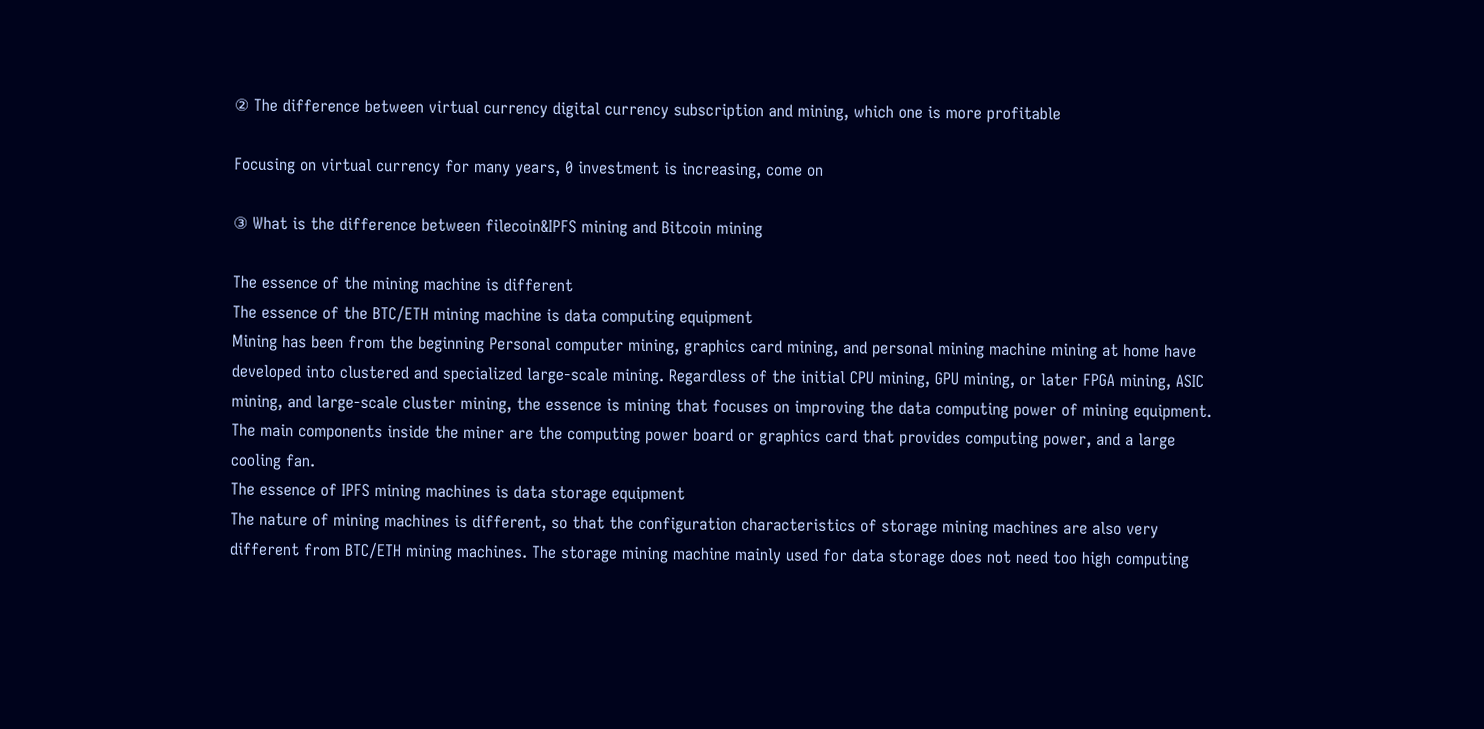② The difference between virtual currency digital currency subscription and mining, which one is more profitable

Focusing on virtual currency for many years, 0 investment is increasing, come on

③ What is the difference between filecoin&IPFS mining and Bitcoin mining

The essence of the mining machine is different
The essence of the BTC/ETH mining machine is data computing equipment
Mining has been from the beginning Personal computer mining, graphics card mining, and personal mining machine mining at home have developed into clustered and specialized large-scale mining. Regardless of the initial CPU mining, GPU mining, or later FPGA mining, ASIC mining, and large-scale cluster mining, the essence is mining that focuses on improving the data computing power of mining equipment. The main components inside the miner are the computing power board or graphics card that provides computing power, and a large cooling fan.
The essence of IPFS mining machines is data storage equipment
The nature of mining machines is different, so that the configuration characteristics of storage mining machines are also very different from BTC/ETH mining machines. The storage mining machine mainly used for data storage does not need too high computing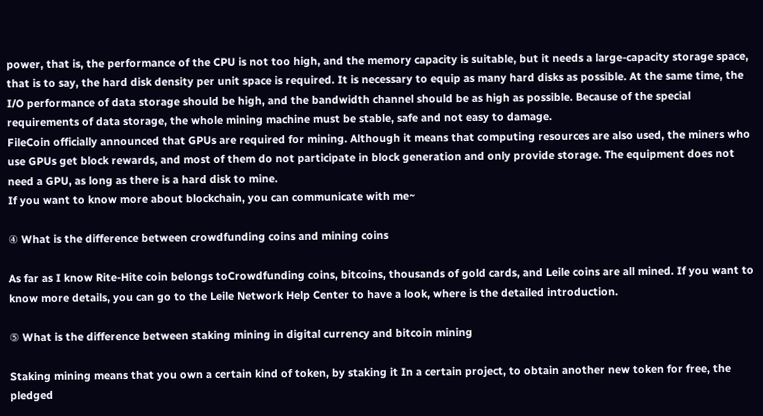power, that is, the performance of the CPU is not too high, and the memory capacity is suitable, but it needs a large-capacity storage space, that is to say, the hard disk density per unit space is required. It is necessary to equip as many hard disks as possible. At the same time, the I/O performance of data storage should be high, and the bandwidth channel should be as high as possible. Because of the special requirements of data storage, the whole mining machine must be stable, safe and not easy to damage.
FileCoin officially announced that GPUs are required for mining. Although it means that computing resources are also used, the miners who use GPUs get block rewards, and most of them do not participate in block generation and only provide storage. The equipment does not need a GPU, as long as there is a hard disk to mine.
If you want to know more about blockchain, you can communicate with me~

④ What is the difference between crowdfunding coins and mining coins

As far as I know Rite-Hite coin belongs toCrowdfunding coins, bitcoins, thousands of gold cards, and Leile coins are all mined. If you want to know more details, you can go to the Leile Network Help Center to have a look, where is the detailed introduction.

⑤ What is the difference between staking mining in digital currency and bitcoin mining

Staking mining means that you own a certain kind of token, by staking it In a certain project, to obtain another new token for free, the pledged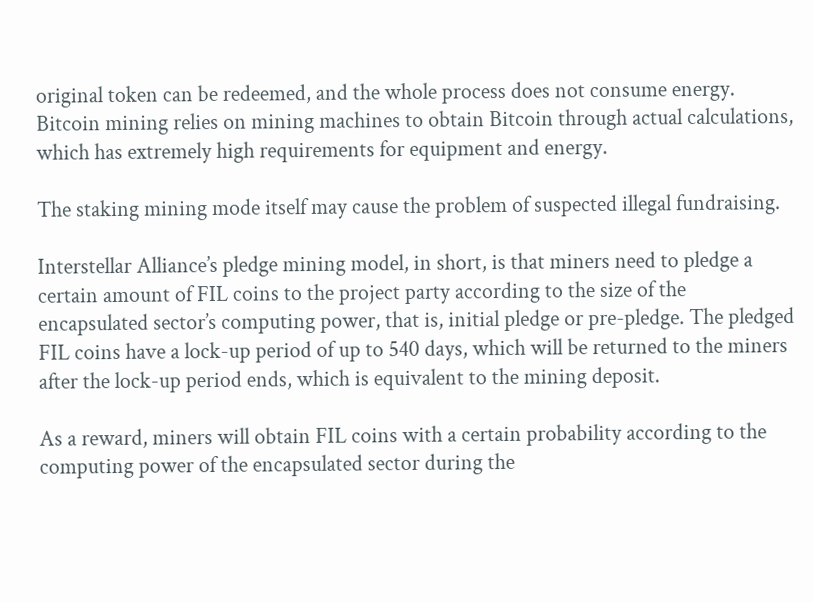original token can be redeemed, and the whole process does not consume energy. Bitcoin mining relies on mining machines to obtain Bitcoin through actual calculations, which has extremely high requirements for equipment and energy.

The staking mining mode itself may cause the problem of suspected illegal fundraising.

Interstellar Alliance’s pledge mining model, in short, is that miners need to pledge a certain amount of FIL coins to the project party according to the size of the encapsulated sector’s computing power, that is, initial pledge or pre-pledge. The pledged FIL coins have a lock-up period of up to 540 days, which will be returned to the miners after the lock-up period ends, which is equivalent to the mining deposit.

As a reward, miners will obtain FIL coins with a certain probability according to the computing power of the encapsulated sector during the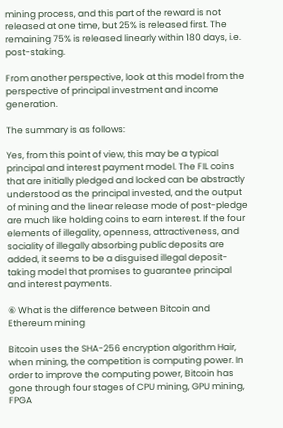mining process, and this part of the reward is not released at one time, but 25% is released first. The remaining 75% is released linearly within 180 days, i.e. post-staking.

From another perspective, look at this model from the perspective of principal investment and income generation.

The summary is as follows:

Yes, from this point of view, this may be a typical principal and interest payment model. The FIL coins that are initially pledged and locked can be abstractly understood as the principal invested, and the output of mining and the linear release mode of post-pledge are much like holding coins to earn interest. If the four elements of illegality, openness, attractiveness, and sociality of illegally absorbing public deposits are added, it seems to be a disguised illegal deposit-taking model that promises to guarantee principal and interest payments.

⑥ What is the difference between Bitcoin and Ethereum mining

Bitcoin uses the SHA-256 encryption algorithm Hair, when mining, the competition is computing power. In order to improve the computing power, Bitcoin has gone through four stages of CPU mining, GPU mining, FPGA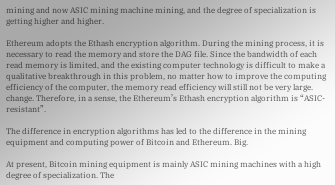mining and now ASIC mining machine mining, and the degree of specialization is getting higher and higher.

Ethereum adopts the Ethash encryption algorithm. During the mining process, it is necessary to read the memory and store the DAG file. Since the bandwidth of each read memory is limited, and the existing computer technology is difficult to make a qualitative breakthrough in this problem, no matter how to improve the computing efficiency of the computer, the memory read efficiency will still not be very large. change. Therefore, in a sense, the Ethereum’s Ethash encryption algorithm is “ASIC-resistant”.

The difference in encryption algorithms has led to the difference in the mining equipment and computing power of Bitcoin and Ethereum. Big.

At present, Bitcoin mining equipment is mainly ASIC mining machines with a high degree of specialization. The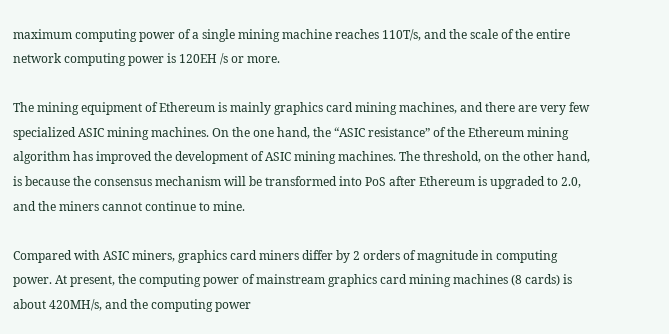maximum computing power of a single mining machine reaches 110T/s, and the scale of the entire network computing power is 120EH /s or more.

The mining equipment of Ethereum is mainly graphics card mining machines, and there are very few specialized ASIC mining machines. On the one hand, the “ASIC resistance” of the Ethereum mining algorithm has improved the development of ASIC mining machines. The threshold, on the other hand, is because the consensus mechanism will be transformed into PoS after Ethereum is upgraded to 2.0, and the miners cannot continue to mine.

Compared with ASIC miners, graphics card miners differ by 2 orders of magnitude in computing power. At present, the computing power of mainstream graphics card mining machines (8 cards) is about 420MH/s, and the computing power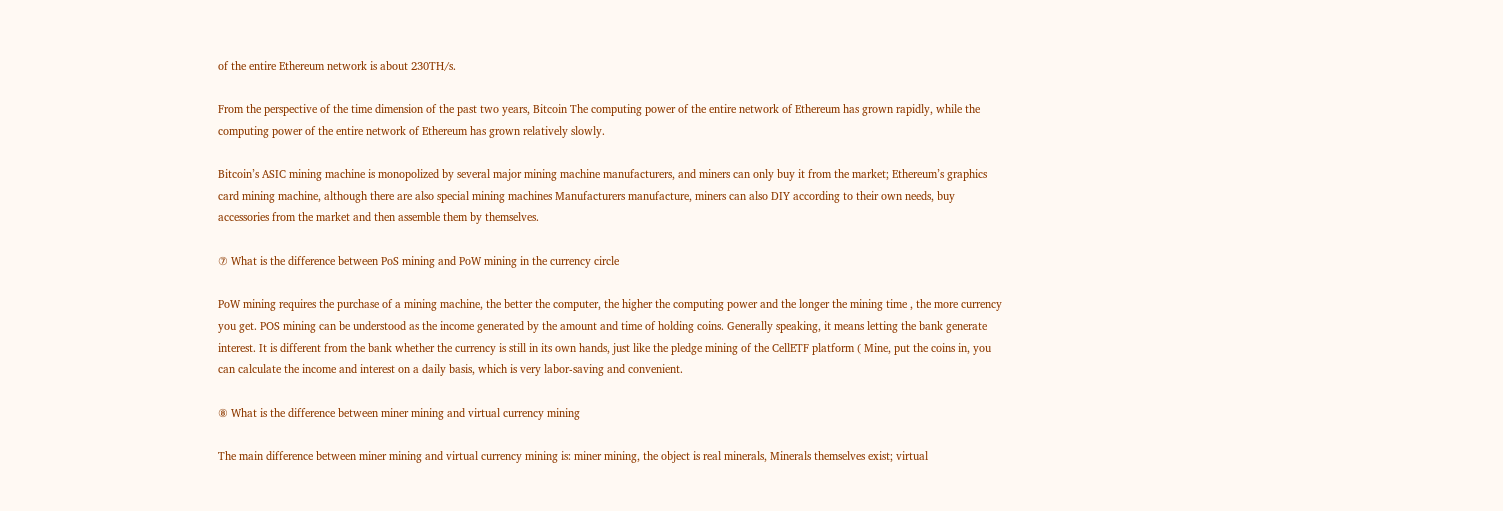of the entire Ethereum network is about 230TH/s.

From the perspective of the time dimension of the past two years, Bitcoin The computing power of the entire network of Ethereum has grown rapidly, while the computing power of the entire network of Ethereum has grown relatively slowly.

Bitcoin’s ASIC mining machine is monopolized by several major mining machine manufacturers, and miners can only buy it from the market; Ethereum’s graphics card mining machine, although there are also special mining machines Manufacturers manufacture, miners can also DIY according to their own needs, buy accessories from the market and then assemble them by themselves.

⑦ What is the difference between PoS mining and PoW mining in the currency circle

PoW mining requires the purchase of a mining machine, the better the computer, the higher the computing power and the longer the mining time , the more currency you get. POS mining can be understood as the income generated by the amount and time of holding coins. Generally speaking, it means letting the bank generate interest. It is different from the bank whether the currency is still in its own hands, just like the pledge mining of the CellETF platform ( Mine, put the coins in, you can calculate the income and interest on a daily basis, which is very labor-saving and convenient.

⑧ What is the difference between miner mining and virtual currency mining

The main difference between miner mining and virtual currency mining is: miner mining, the object is real minerals, Minerals themselves exist; virtual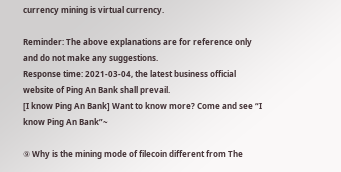currency mining is virtual currency.

Reminder: The above explanations are for reference only and do not make any suggestions.
Response time: 2021-03-04, the latest business official website of Ping An Bank shall prevail.
[I know Ping An Bank] Want to know more? Come and see “I know Ping An Bank”~

⑨ Why is the mining mode of filecoin different from The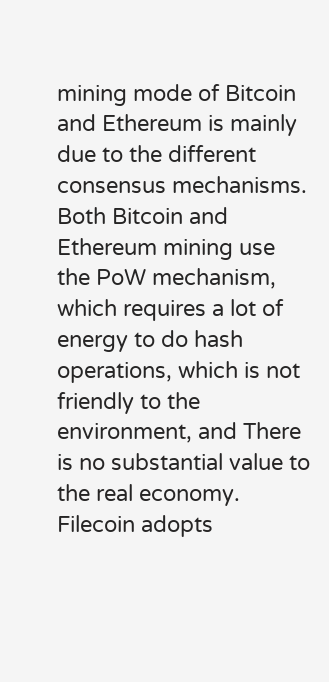mining mode of Bitcoin and Ethereum is mainly due to the different consensus mechanisms. Both Bitcoin and Ethereum mining use the PoW mechanism, which requires a lot of energy to do hash operations, which is not friendly to the environment, and There is no substantial value to the real economy.
Filecoin adopts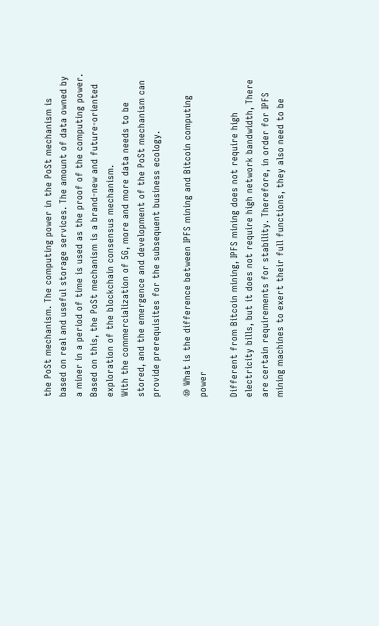the PoSt mechanism. The computing power in the PoSt mechanism is based on real and useful storage services. The amount of data owned by a miner in a period of time is used as the proof of the computing power. Based on this, the PoSt mechanism is a brand-new and future-oriented exploration of the blockchain consensus mechanism.
With the commercialization of 5G, more and more data needs to be stored, and the emergence and development of the PoSt mechanism can provide prerequisites for the subsequent business ecology.

⑩ What is the difference between IPFS mining and Bitcoin computing power

Different from Bitcoin mining, IPFS mining does not require high electricity bills, but it does not require high network bandwidth, There are certain requirements for stability. Therefore, in order for IPFS mining machines to exert their full functions, they also need to be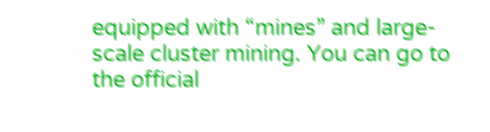equipped with “mines” and large-scale cluster mining. You can go to the official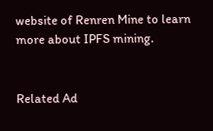website of Renren Mine to learn more about IPFS mining.


Related Ad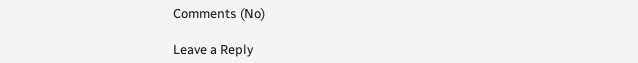Comments (No)

Leave a Reply